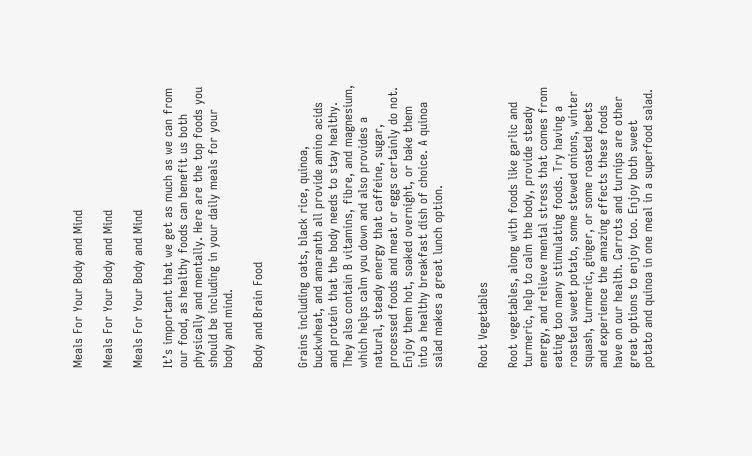Meals For Your Body and Mind

Meals For Your Body and Mind

Meals For Your Body and Mind

It’s important that we get as much as we can from our food, as healthy foods can benefit us both physically and mentally. Here are the top foods you should be including in your daily meals for your body and mind.

Body and Brain Food


Grains including oats, black rice, quinoa,  buckwheat, and amaranth all provide amino acids and protein that the body needs to stay healthy. They also contain B vitamins, fibre, and magnesium, which helps calm you down and also provides a natural, steady energy that caffeine, sugar, processed foods and meat or eggs certainly do not. Enjoy them hot, soaked overnight, or bake them into a healthy breakfast dish of choice. A quinoa salad makes a great lunch option.


Root Vegetables

Root vegetables, along with foods like garlic and turmeric, help to calm the body, provide steady energy, and relieve mental stress that comes from eating too many stimulating foods. Try having a roasted sweet potato, some stewed onions, winter squash, turmeric, ginger, or some roasted beets and experience the amazing effects these foods have on our health. Carrots and turnips are other great options to enjoy too. Enjoy both sweet potato and quinoa in one meal in a superfood salad.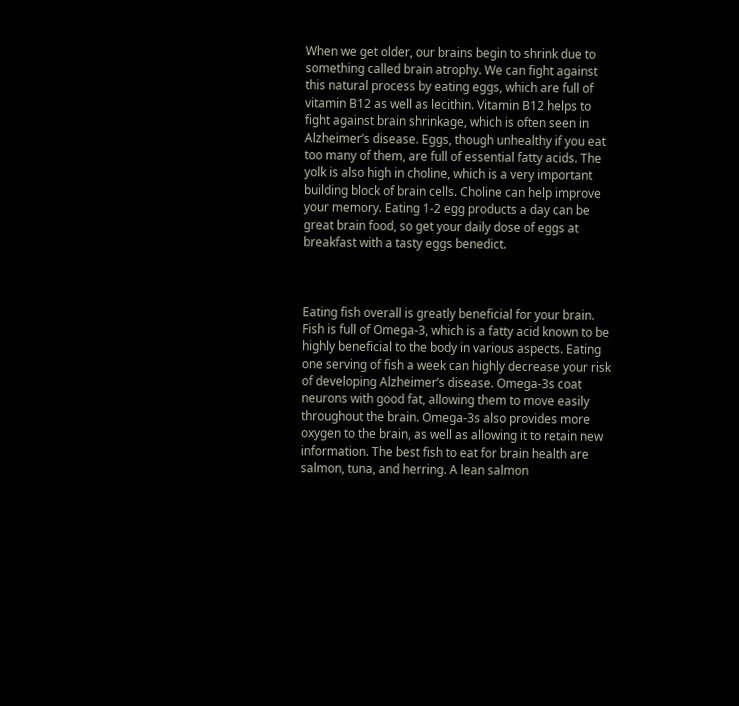When we get older, our brains begin to shrink due to something called brain atrophy. We can fight against this natural process by eating eggs, which are full of vitamin B12 as well as lecithin. Vitamin B12 helps to fight against brain shrinkage, which is often seen in Alzheimer’s disease. Eggs, though unhealthy if you eat too many of them, are full of essential fatty acids. The yolk is also high in choline, which is a very important building block of brain cells. Choline can help improve your memory. Eating 1-2 egg products a day can be great brain food, so get your daily dose of eggs at breakfast with a tasty eggs benedict.



Eating fish overall is greatly beneficial for your brain. Fish is full of Omega-3, which is a fatty acid known to be highly beneficial to the body in various aspects. Eating one serving of fish a week can highly decrease your risk of developing Alzheimer’s disease. Omega-3s coat neurons with good fat, allowing them to move easily throughout the brain. Omega-3s also provides more oxygen to the brain, as well as allowing it to retain new information. The best fish to eat for brain health are salmon, tuna, and herring. A lean salmon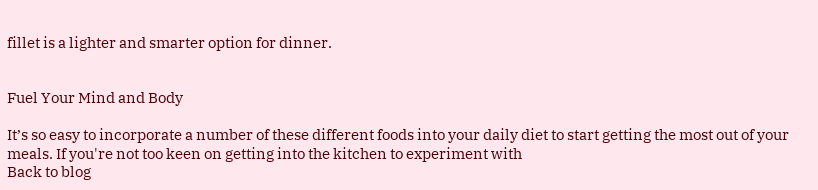fillet is a lighter and smarter option for dinner.


Fuel Your Mind and Body

It’s so easy to incorporate a number of these different foods into your daily diet to start getting the most out of your meals. If you're not too keen on getting into the kitchen to experiment with
Back to blog